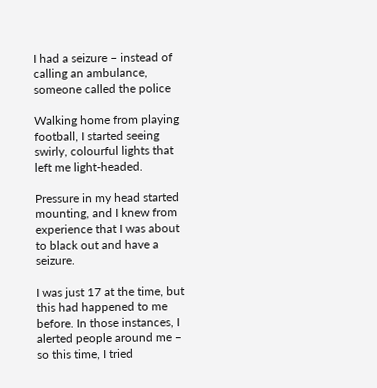I had a seizure – instead of calling an ambulance, someone called the police

Walking home from playing football, I started seeing swirly, colourful lights that left me light-headed.

Pressure in my head started mounting, and I knew from experience that I was about to black out and have a seizure.

I was just 17 at the time, but this had happened to me before. In those instances, I alerted people around me – so this time, I tried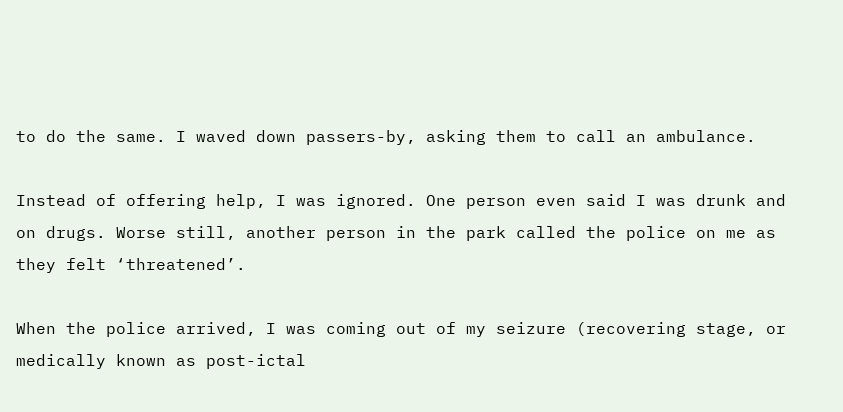to do the same. I waved down passers-by, asking them to call an ambulance.

Instead of offering help, I was ignored. One person even said I was drunk and on drugs. Worse still, another person in the park called the police on me as they felt ‘threatened’.

When the police arrived, I was coming out of my seizure (recovering stage, or medically known as post-ictal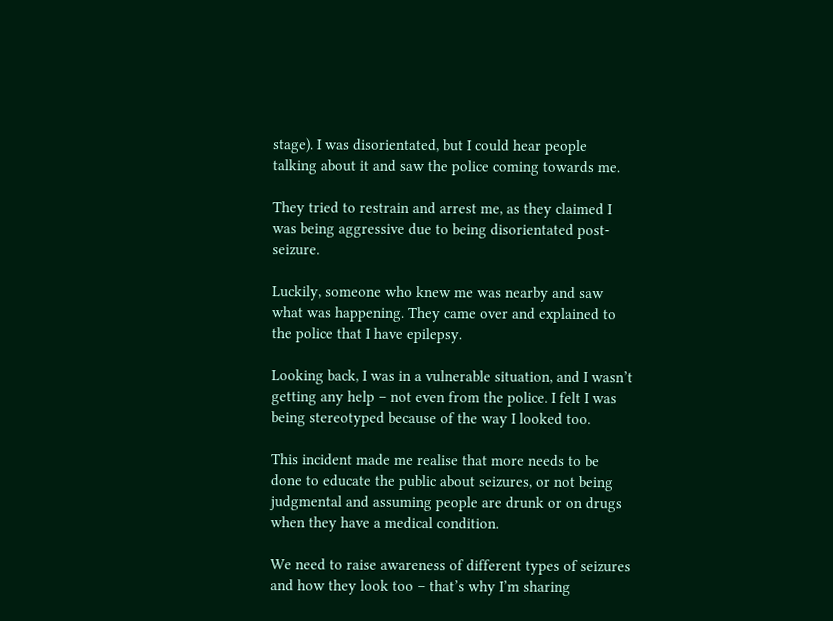stage). I was disorientated, but I could hear people talking about it and saw the police coming towards me.

They tried to restrain and arrest me, as they claimed I was being aggressive due to being disorientated post-seizure.

Luckily, someone who knew me was nearby and saw what was happening. They came over and explained to the police that I have epilepsy.

Looking back, I was in a vulnerable situation, and I wasn’t getting any help – not even from the police. I felt I was being stereotyped because of the way I looked too.

This incident made me realise that more needs to be done to educate the public about seizures, or not being judgmental and assuming people are drunk or on drugs when they have a medical condition.

We need to raise awareness of different types of seizures and how they look too – that’s why I’m sharing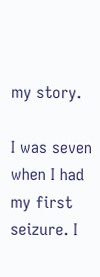my story.

I was seven when I had my first seizure. I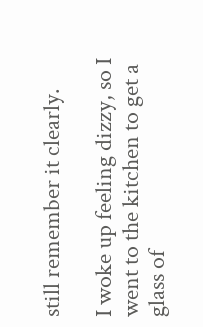still remember it clearly.

I woke up feeling dizzy, so I went to the kitchen to get a glass of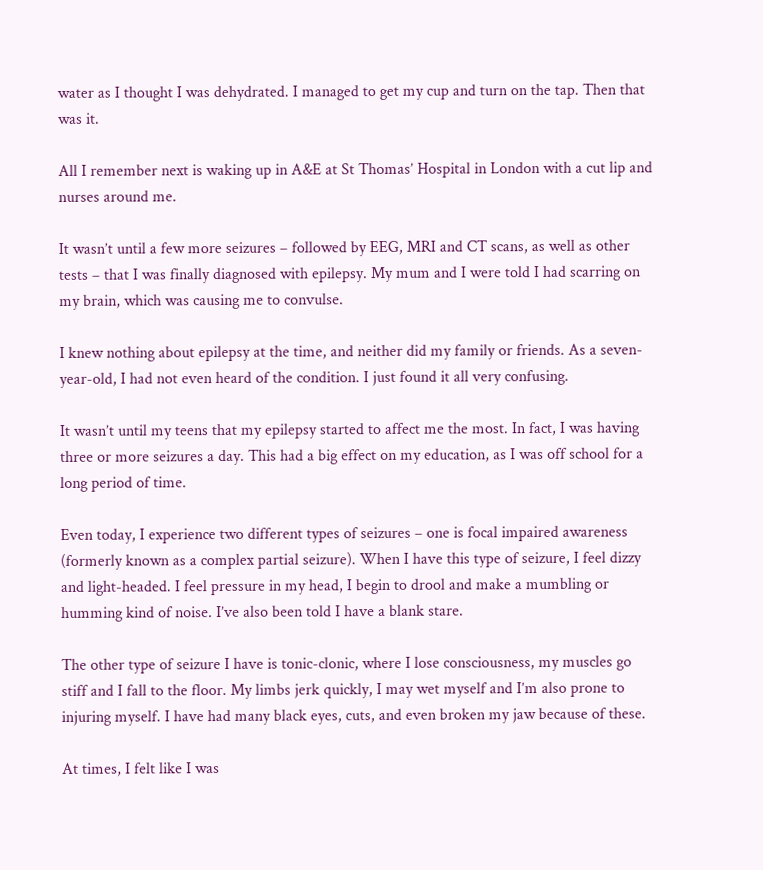water as I thought I was dehydrated. I managed to get my cup and turn on the tap. Then that was it.

All I remember next is waking up in A&E at St Thomas’ Hospital in London with a cut lip and nurses around me.

It wasn’t until a few more seizures – followed by EEG, MRI and CT scans, as well as other tests – that I was finally diagnosed with epilepsy. My mum and I were told I had scarring on my brain, which was causing me to convulse.

I knew nothing about epilepsy at the time, and neither did my family or friends. As a seven-year-old, I had not even heard of the condition. I just found it all very confusing.

It wasn’t until my teens that my epilepsy started to affect me the most. In fact, I was having three or more seizures a day. This had a big effect on my education, as I was off school for a long period of time.

Even today, I experience two different types of seizures – one is focal impaired awareness (formerly known as a complex partial seizure). When I have this type of seizure, I feel dizzy and light-headed. I feel pressure in my head, I begin to drool and make a mumbling or humming kind of noise. I’ve also been told I have a blank stare.

The other type of seizure I have is tonic-clonic, where I lose consciousness, my muscles go stiff and I fall to the floor. My limbs jerk quickly, I may wet myself and I’m also prone to injuring myself. I have had many black eyes, cuts, and even broken my jaw because of these.

At times, I felt like I was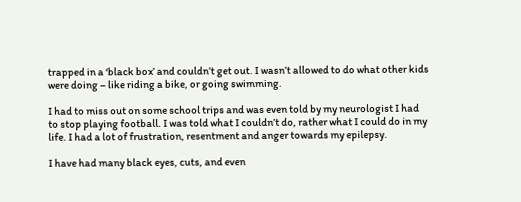trapped in a ‘black box’ and couldn’t get out. I wasn’t allowed to do what other kids were doing – like riding a bike, or going swimming.

I had to miss out on some school trips and was even told by my neurologist I had to stop playing football. I was told what I couldn’t do, rather what I could do in my life. I had a lot of frustration, resentment and anger towards my epilepsy.

I have had many black eyes, cuts, and even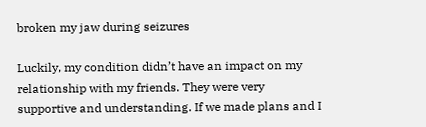broken my jaw during seizures

Luckily, my condition didn’t have an impact on my relationship with my friends. They were very supportive and understanding. If we made plans and I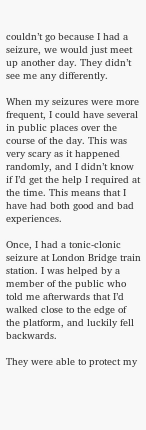couldn’t go because I had a seizure, we would just meet up another day. They didn’t see me any differently.

When my seizures were more frequent, I could have several in public places over the course of the day. This was very scary as it happened randomly, and I didn’t know if I’d get the help I required at the time. This means that I have had both good and bad experiences.

Once, I had a tonic-clonic seizure at London Bridge train station. I was helped by a member of the public who told me afterwards that I’d walked close to the edge of the platform, and luckily fell backwards.

They were able to protect my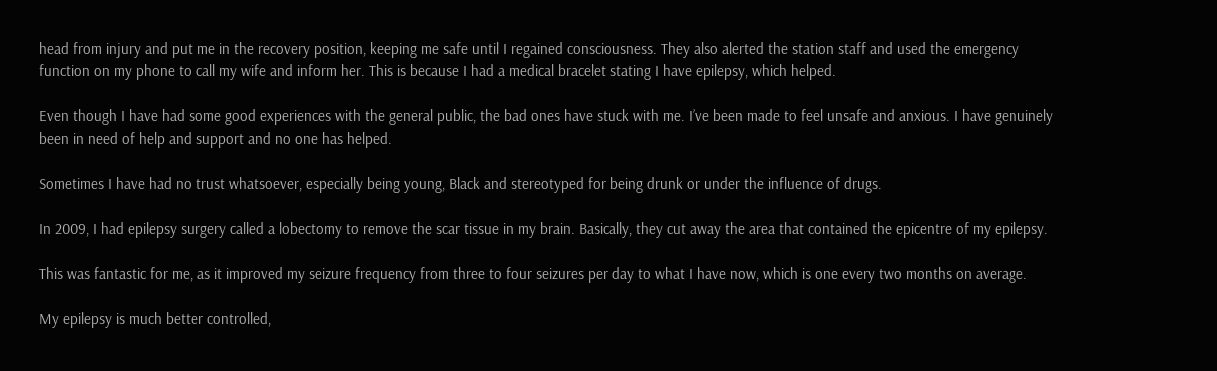head from injury and put me in the recovery position, keeping me safe until I regained consciousness. They also alerted the station staff and used the emergency function on my phone to call my wife and inform her. This is because I had a medical bracelet stating I have epilepsy, which helped.

Even though I have had some good experiences with the general public, the bad ones have stuck with me. I’ve been made to feel unsafe and anxious. I have genuinely been in need of help and support and no one has helped.

Sometimes I have had no trust whatsoever, especially being young, Black and stereotyped for being drunk or under the influence of drugs.

In 2009, I had epilepsy surgery called a lobectomy to remove the scar tissue in my brain. Basically, they cut away the area that contained the epicentre of my epilepsy.

This was fantastic for me, as it improved my seizure frequency from three to four seizures per day to what I have now, which is one every two months on average.

My epilepsy is much better controlled,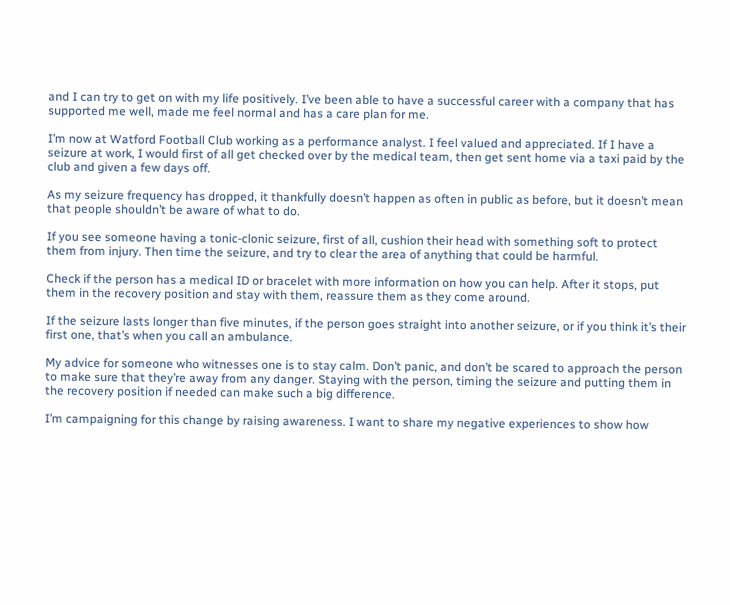and I can try to get on with my life positively. I’ve been able to have a successful career with a company that has supported me well, made me feel normal and has a care plan for me.

I’m now at Watford Football Club working as a performance analyst. I feel valued and appreciated. If I have a seizure at work, I would first of all get checked over by the medical team, then get sent home via a taxi paid by the club and given a few days off.

As my seizure frequency has dropped, it thankfully doesn’t happen as often in public as before, but it doesn’t mean that people shouldn’t be aware of what to do.

If you see someone having a tonic-clonic seizure, first of all, cushion their head with something soft to protect them from injury. Then time the seizure, and try to clear the area of anything that could be harmful.

Check if the person has a medical ID or bracelet with more information on how you can help. After it stops, put them in the recovery position and stay with them, reassure them as they come around.

If the seizure lasts longer than five minutes, if the person goes straight into another seizure, or if you think it’s their first one, that’s when you call an ambulance.

My advice for someone who witnesses one is to stay calm. Don’t panic, and don’t be scared to approach the person to make sure that they’re away from any danger. Staying with the person, timing the seizure and putting them in the recovery position if needed can make such a big difference.

I’m campaigning for this change by raising awareness. I want to share my negative experiences to show how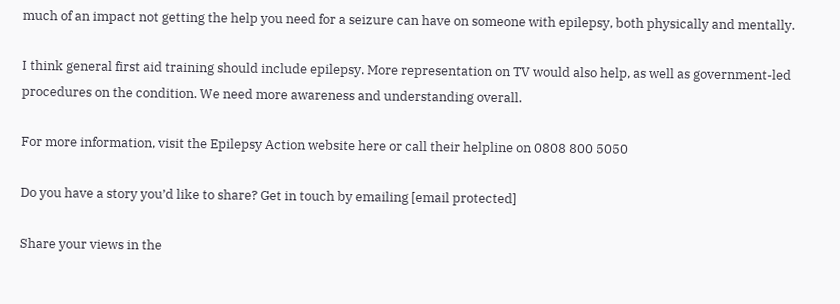much of an impact not getting the help you need for a seizure can have on someone with epilepsy, both physically and mentally.

I think general first aid training should include epilepsy. More representation on TV would also help, as well as government-led procedures on the condition. We need more awareness and understanding overall.

For more information, visit the Epilepsy Action website here or call their helpline on 0808 800 5050

Do you have a story you’d like to share? Get in touch by emailing [email protected]

Share your views in the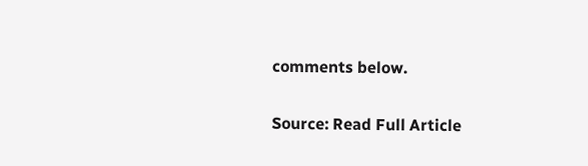comments below.

Source: Read Full Article